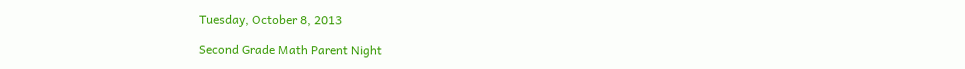Tuesday, October 8, 2013

Second Grade Math Parent Night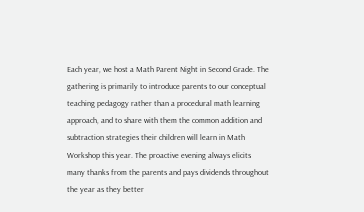Each year, we host a Math Parent Night in Second Grade. The gathering is primarily to introduce parents to our conceptual teaching pedagogy rather than a procedural math learning approach, and to share with them the common addition and subtraction strategies their children will learn in Math Workshop this year. The proactive evening always elicits many thanks from the parents and pays dividends throughout the year as they better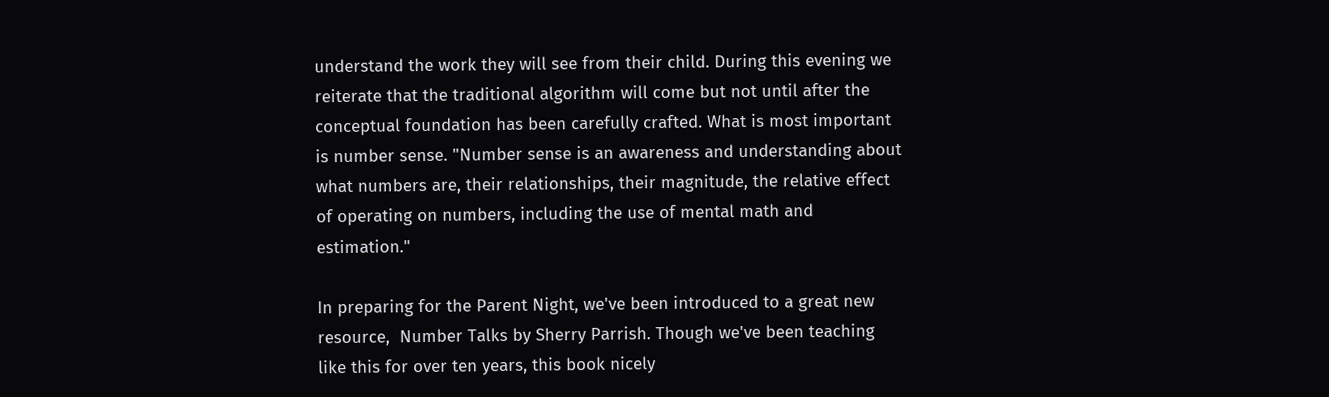understand the work they will see from their child. During this evening we reiterate that the traditional algorithm will come but not until after the conceptual foundation has been carefully crafted. What is most important is number sense. "Number sense is an awareness and understanding about what numbers are, their relationships, their magnitude, the relative effect of operating on numbers, including the use of mental math and estimation."

In preparing for the Parent Night, we've been introduced to a great new resource,  Number Talks by Sherry Parrish. Though we've been teaching like this for over ten years, this book nicely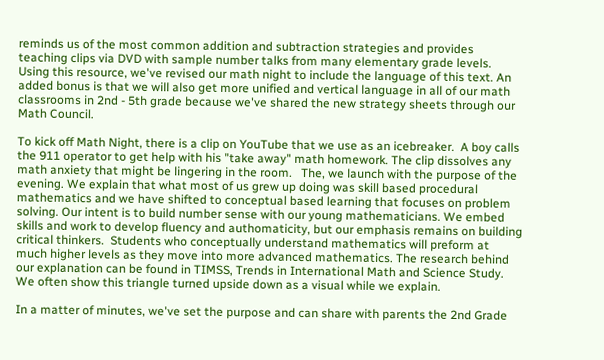reminds us of the most common addition and subtraction strategies and provides teaching clips via DVD with sample number talks from many elementary grade levels. Using this resource, we've revised our math night to include the language of this text. An added bonus is that we will also get more unified and vertical language in all of our math classrooms in 2nd - 5th grade because we've shared the new strategy sheets through our Math Council.

To kick off Math Night, there is a clip on YouTube that we use as an icebreaker.  A boy calls the 911 operator to get help with his "take away" math homework. The clip dissolves any math anxiety that might be lingering in the room.   The, we launch with the purpose of the evening. We explain that what most of us grew up doing was skill based procedural mathematics and we have shifted to conceptual based learning that focuses on problem solving. Our intent is to build number sense with our young mathematicians. We embed skills and work to develop fluency and authomaticity, but our emphasis remains on building critical thinkers.  Students who conceptually understand mathematics will preform at much higher levels as they move into more advanced mathematics. The research behind our explanation can be found in TIMSS, Trends in International Math and Science Study.  We often show this triangle turned upside down as a visual while we explain.

In a matter of minutes, we've set the purpose and can share with parents the 2nd Grade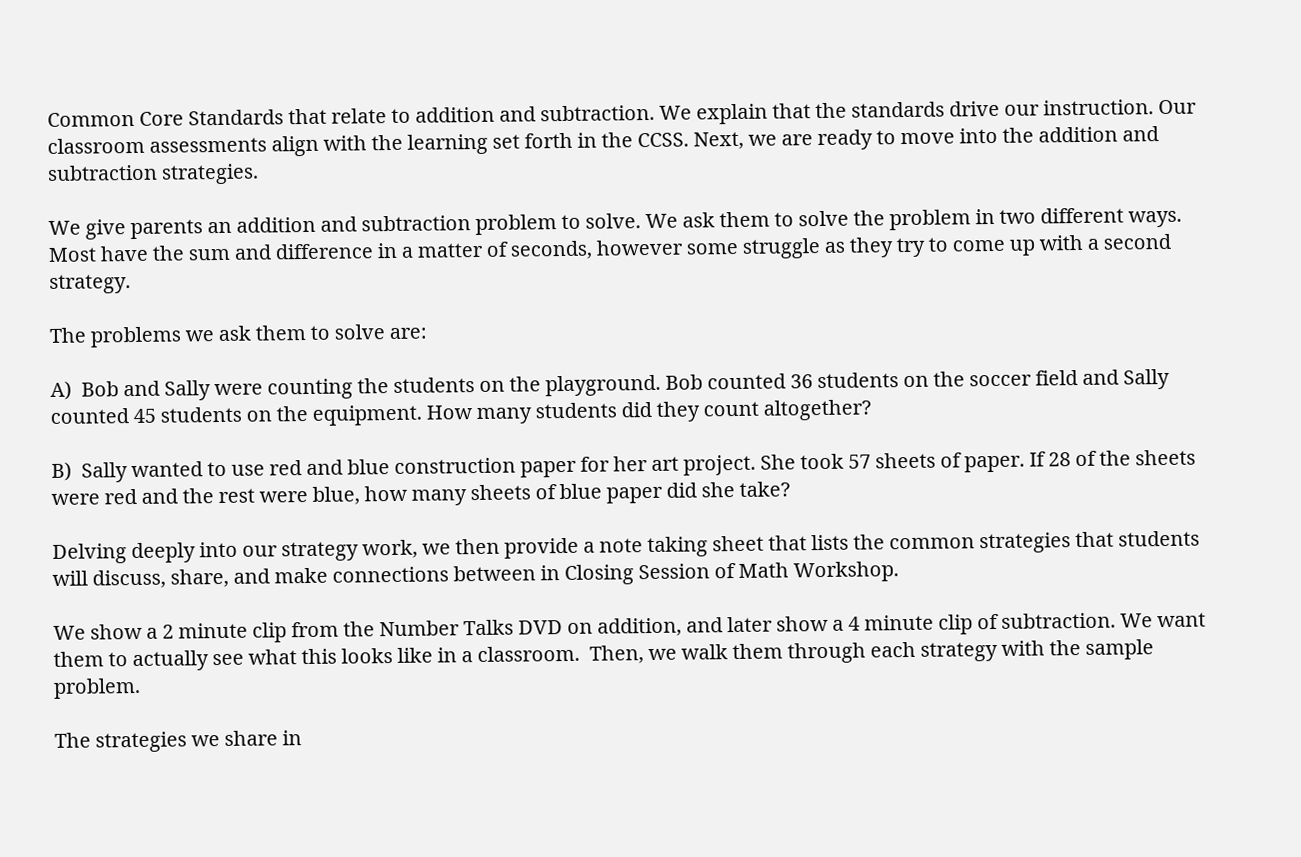Common Core Standards that relate to addition and subtraction. We explain that the standards drive our instruction. Our classroom assessments align with the learning set forth in the CCSS. Next, we are ready to move into the addition and subtraction strategies.

We give parents an addition and subtraction problem to solve. We ask them to solve the problem in two different ways. Most have the sum and difference in a matter of seconds, however some struggle as they try to come up with a second strategy.

The problems we ask them to solve are:

A)  Bob and Sally were counting the students on the playground. Bob counted 36 students on the soccer field and Sally counted 45 students on the equipment. How many students did they count altogether?

B)  Sally wanted to use red and blue construction paper for her art project. She took 57 sheets of paper. If 28 of the sheets were red and the rest were blue, how many sheets of blue paper did she take?

Delving deeply into our strategy work, we then provide a note taking sheet that lists the common strategies that students will discuss, share, and make connections between in Closing Session of Math Workshop.

We show a 2 minute clip from the Number Talks DVD on addition, and later show a 4 minute clip of subtraction. We want them to actually see what this looks like in a classroom.  Then, we walk them through each strategy with the sample problem.

The strategies we share in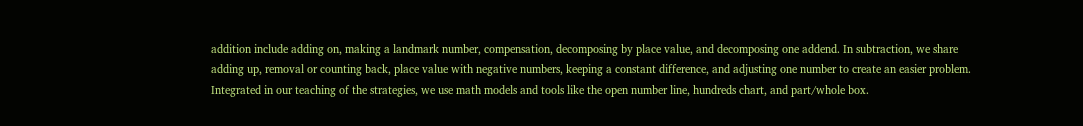addition include adding on, making a landmark number, compensation, decomposing by place value, and decomposing one addend. In subtraction, we share adding up, removal or counting back, place value with negative numbers, keeping a constant difference, and adjusting one number to create an easier problem. Integrated in our teaching of the strategies, we use math models and tools like the open number line, hundreds chart, and part/whole box.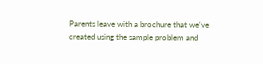Parents leave with a brochure that we've created using the sample problem and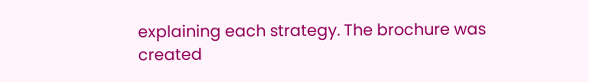explaining each strategy. The brochure was created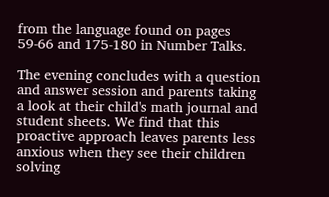from the language found on pages 59-66 and 175-180 in Number Talks.

The evening concludes with a question and answer session and parents taking a look at their child's math journal and student sheets. We find that this proactive approach leaves parents less anxious when they see their children solving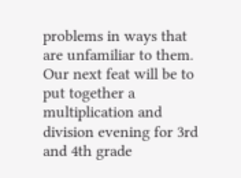problems in ways that are unfamiliar to them. Our next feat will be to put together a multiplication and division evening for 3rd and 4th grade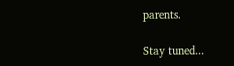parents.

Stay tuned...